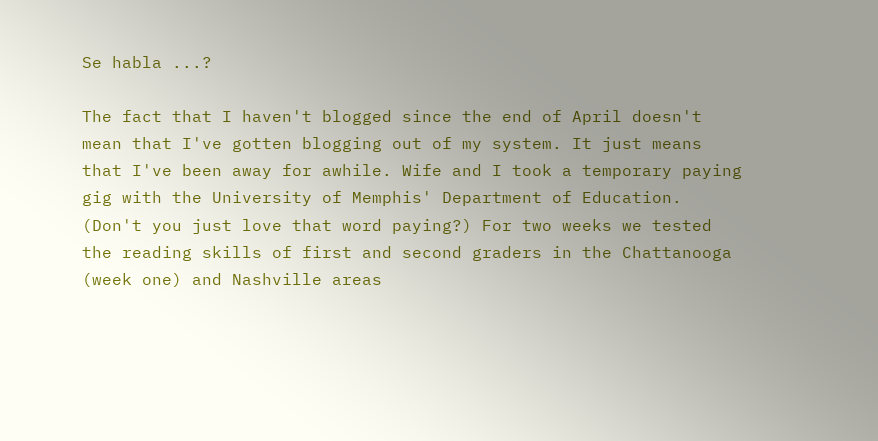Se habla ...?

The fact that I haven't blogged since the end of April doesn't mean that I've gotten blogging out of my system. It just means that I've been away for awhile. Wife and I took a temporary paying gig with the University of Memphis' Department of Education. (Don't you just love that word paying?) For two weeks we tested the reading skills of first and second graders in the Chattanooga (week one) and Nashville areas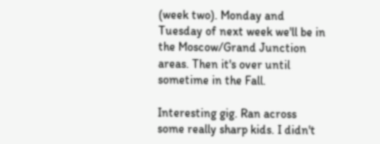(week two). Monday and Tuesday of next week we'll be in the Moscow/Grand Junction areas. Then it's over until sometime in the Fall.

Interesting gig. Ran across some really sharp kids. I didn't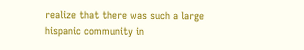realize that there was such a large hispanic community in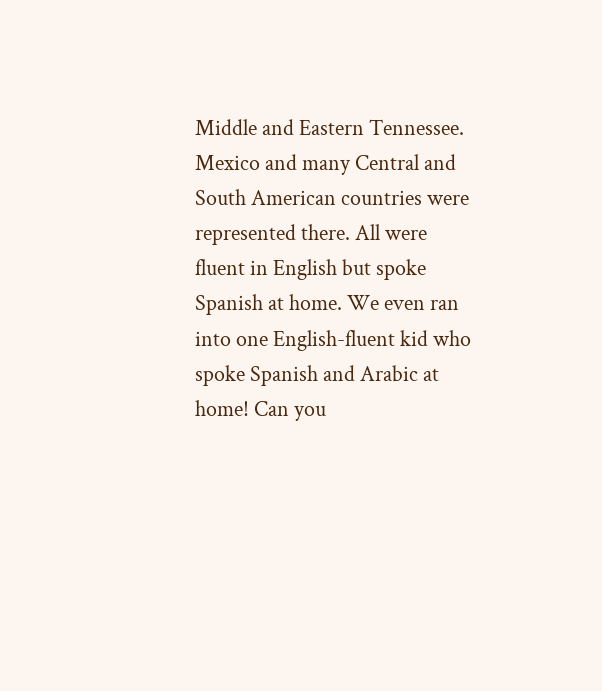Middle and Eastern Tennessee. Mexico and many Central and South American countries were represented there. All were fluent in English but spoke Spanish at home. We even ran into one English-fluent kid who spoke Spanish and Arabic at home! Can you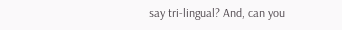say tri-lingual? And, can you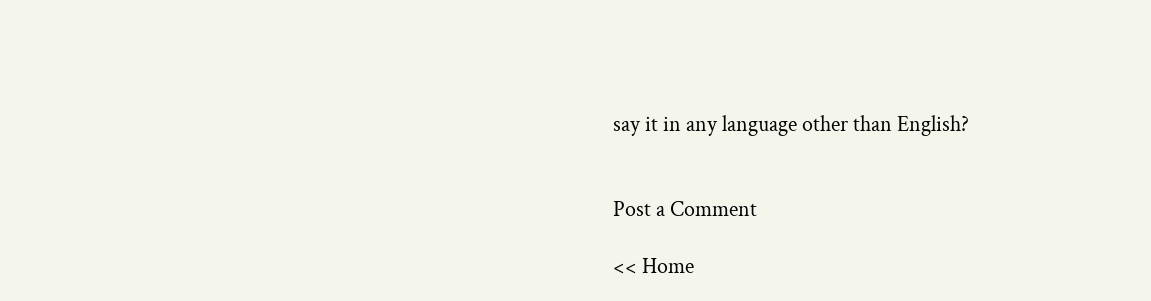say it in any language other than English?


Post a Comment

<< Home